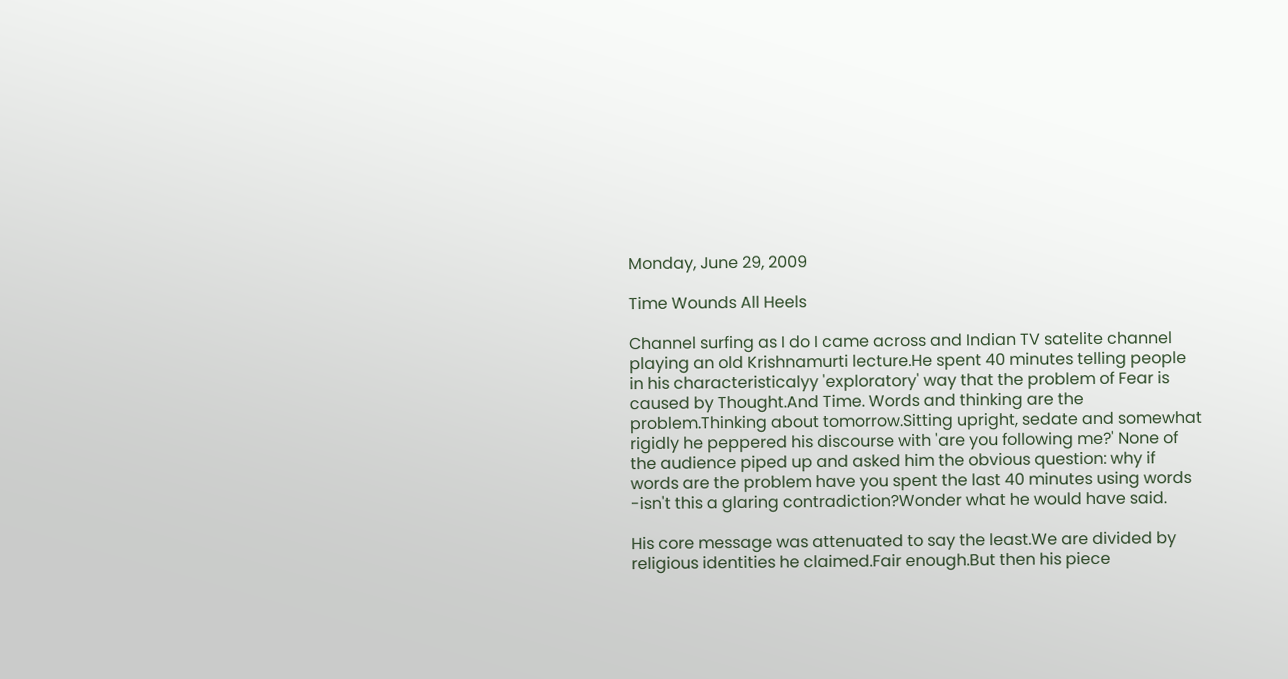Monday, June 29, 2009

Time Wounds All Heels

Channel surfing as I do I came across and Indian TV satelite channel playing an old Krishnamurti lecture.He spent 40 minutes telling people in his characteristicalyy 'exploratory' way that the problem of Fear is caused by Thought.And Time. Words and thinking are the problem.Thinking about tomorrow.Sitting upright, sedate and somewhat rigidly he peppered his discourse with 'are you following me?' None of the audience piped up and asked him the obvious question: why if words are the problem have you spent the last 40 minutes using words -isn't this a glaring contradiction?Wonder what he would have said.

His core message was attenuated to say the least.We are divided by religious identities he claimed.Fair enough.But then his piece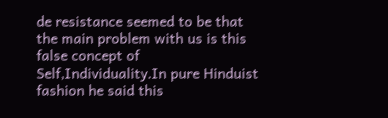de resistance seemed to be that the main problem with us is this false concept of Self,Individuality.In pure Hinduist fashion he said this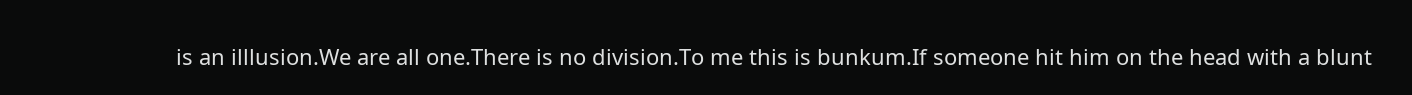is an illlusion.We are all one.There is no division.To me this is bunkum.If someone hit him on the head with a blunt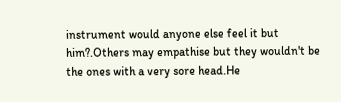instrument would anyone else feel it but him?.Others may empathise but they wouldn't be the ones with a very sore head.He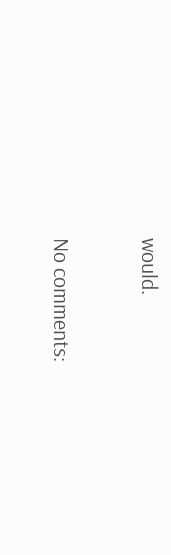would.

No comments: